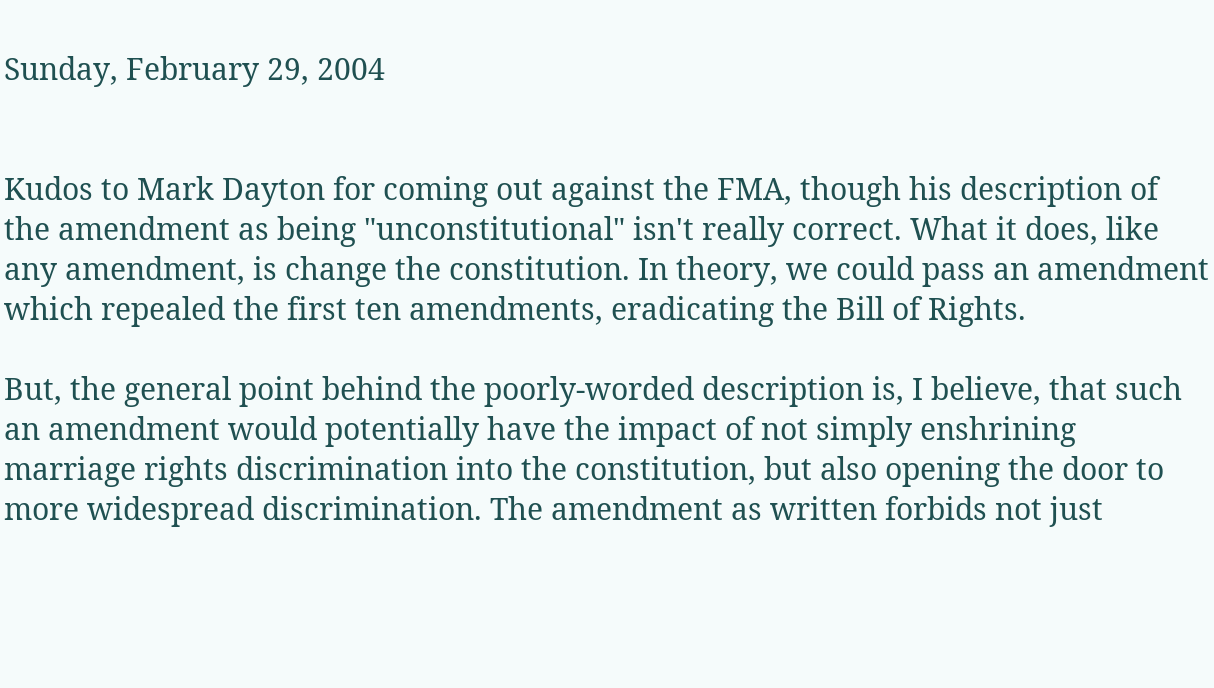Sunday, February 29, 2004


Kudos to Mark Dayton for coming out against the FMA, though his description of the amendment as being "unconstitutional" isn't really correct. What it does, like any amendment, is change the constitution. In theory, we could pass an amendment which repealed the first ten amendments, eradicating the Bill of Rights.

But, the general point behind the poorly-worded description is, I believe, that such an amendment would potentially have the impact of not simply enshrining marriage rights discrimination into the constitution, but also opening the door to more widespread discrimination. The amendment as written forbids not just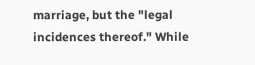marriage, but the "legal incidences thereof." While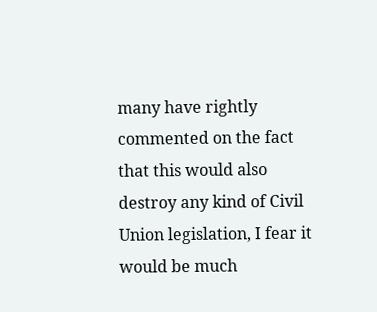many have rightly commented on the fact that this would also destroy any kind of Civil Union legislation, I fear it would be much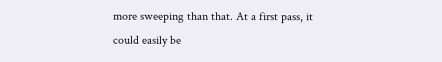more sweeping than that. At a first pass, it could easily be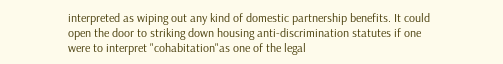interpreted as wiping out any kind of domestic partnership benefits. It could open the door to striking down housing anti-discrimination statutes if one were to interpret "cohabitation"as one of the legal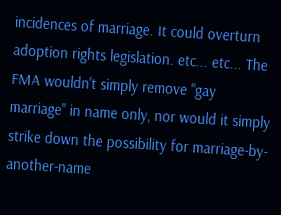incidences of marriage. It could overturn adoption rights legislation. etc... etc... The FMA wouldn't simply remove "gay marriage" in name only, nor would it simply strike down the possibility for marriage-by-another-name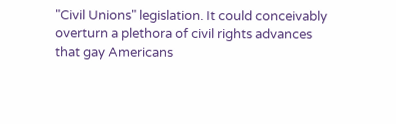"Civil Unions" legislation. It could conceivably overturn a plethora of civil rights advances that gay Americans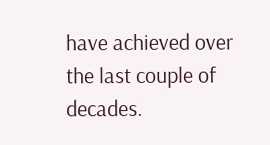have achieved over the last couple of decades.